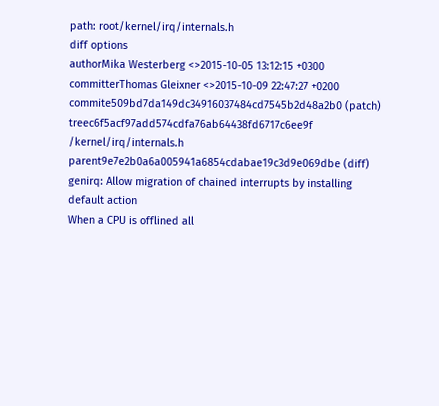path: root/kernel/irq/internals.h
diff options
authorMika Westerberg <>2015-10-05 13:12:15 +0300
committerThomas Gleixner <>2015-10-09 22:47:27 +0200
commite509bd7da149dc34916037484cd7545b2d48a2b0 (patch)
treec6f5acf97add574cdfa76ab64438fd6717c6ee9f /kernel/irq/internals.h
parent9e7e2b0a6a005941a6854cdabae19c3d9e069dbe (diff)
genirq: Allow migration of chained interrupts by installing default action
When a CPU is offlined all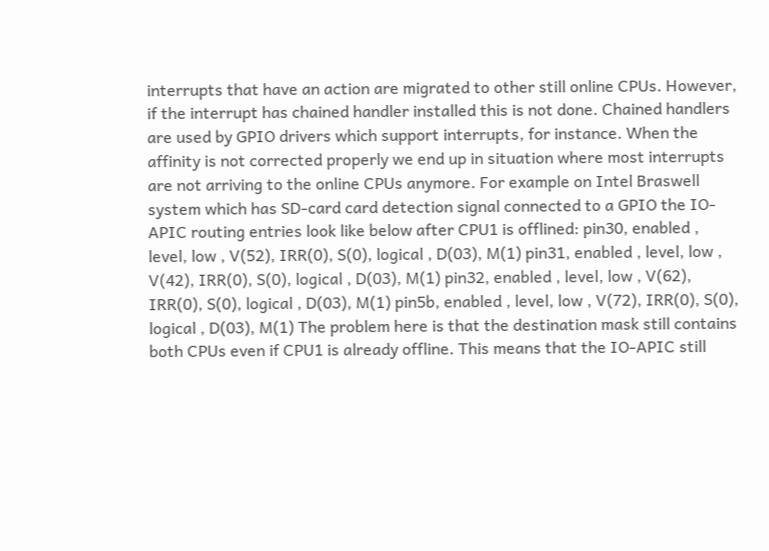interrupts that have an action are migrated to other still online CPUs. However, if the interrupt has chained handler installed this is not done. Chained handlers are used by GPIO drivers which support interrupts, for instance. When the affinity is not corrected properly we end up in situation where most interrupts are not arriving to the online CPUs anymore. For example on Intel Braswell system which has SD-card card detection signal connected to a GPIO the IO-APIC routing entries look like below after CPU1 is offlined: pin30, enabled , level, low , V(52), IRR(0), S(0), logical , D(03), M(1) pin31, enabled , level, low , V(42), IRR(0), S(0), logical , D(03), M(1) pin32, enabled , level, low , V(62), IRR(0), S(0), logical , D(03), M(1) pin5b, enabled , level, low , V(72), IRR(0), S(0), logical , D(03), M(1) The problem here is that the destination mask still contains both CPUs even if CPU1 is already offline. This means that the IO-APIC still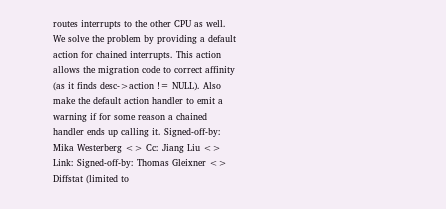routes interrupts to the other CPU as well. We solve the problem by providing a default action for chained interrupts. This action allows the migration code to correct affinity (as it finds desc->action != NULL). Also make the default action handler to emit a warning if for some reason a chained handler ends up calling it. Signed-off-by: Mika Westerberg <> Cc: Jiang Liu <> Link: Signed-off-by: Thomas Gleixner <>
Diffstat (limited to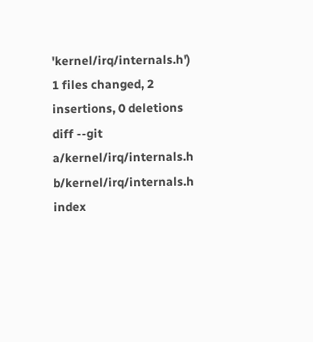'kernel/irq/internals.h')
1 files changed, 2 insertions, 0 deletions
diff --git a/kernel/irq/internals.h b/kernel/irq/internals.h
index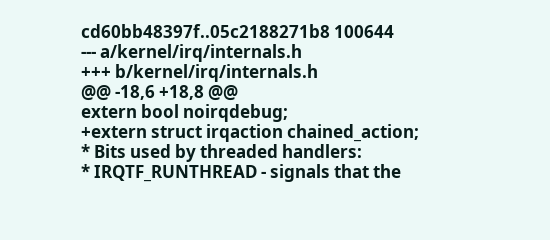cd60bb48397f..05c2188271b8 100644
--- a/kernel/irq/internals.h
+++ b/kernel/irq/internals.h
@@ -18,6 +18,8 @@
extern bool noirqdebug;
+extern struct irqaction chained_action;
* Bits used by threaded handlers:
* IRQTF_RUNTHREAD - signals that the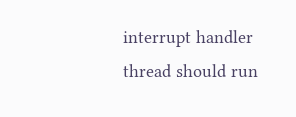interrupt handler thread should run